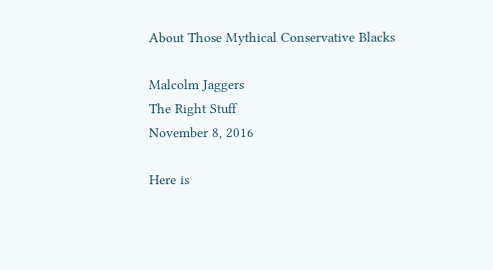About Those Mythical Conservative Blacks

Malcolm Jaggers
The Right Stuff
November 8, 2016

Here is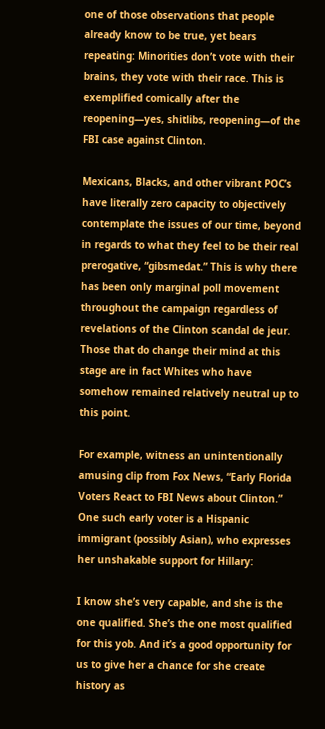one of those observations that people already know to be true, yet bears repeating: Minorities don’t vote with their brains, they vote with their race. This is exemplified comically after the reopening—yes, shitlibs, reopening—of the FBI case against Clinton.

Mexicans, Blacks, and other vibrant POC’s have literally zero capacity to objectively contemplate the issues of our time, beyond in regards to what they feel to be their real prerogative, “gibsmedat.” This is why there has been only marginal poll movement throughout the campaign regardless of revelations of the Clinton scandal de jeur. Those that do change their mind at this stage are in fact Whites who have somehow remained relatively neutral up to this point.

For example, witness an unintentionally amusing clip from Fox News, “Early Florida Voters React to FBI News about Clinton.” One such early voter is a Hispanic immigrant (possibly Asian), who expresses her unshakable support for Hillary:

I know she’s very capable, and she is the one qualified. She’s the one most qualified for this yob. And it’s a good opportunity for us to give her a chance for she create history as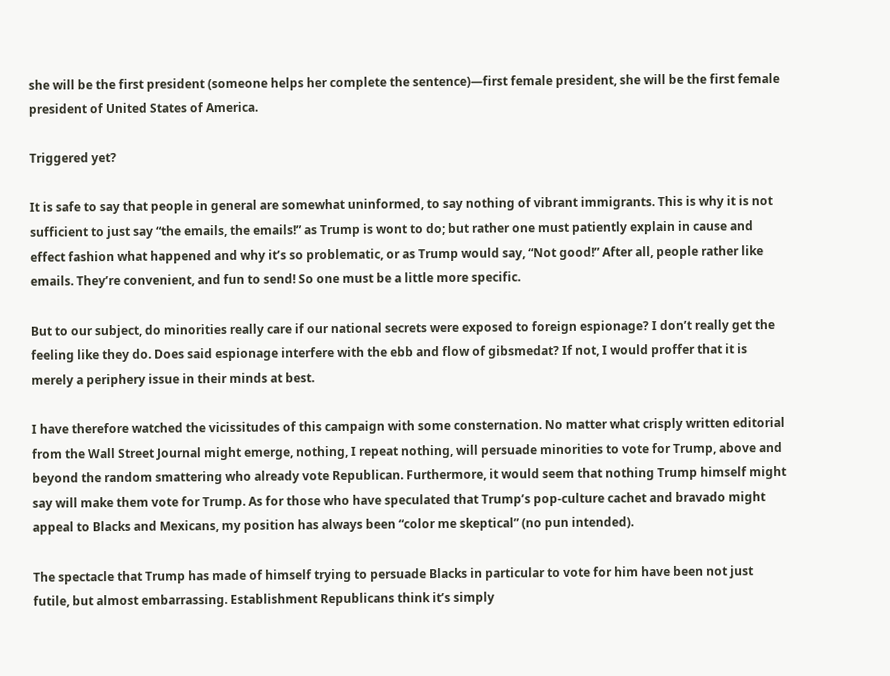she will be the first president (someone helps her complete the sentence)—first female president, she will be the first female president of United States of America.

Triggered yet?

It is safe to say that people in general are somewhat uninformed, to say nothing of vibrant immigrants. This is why it is not sufficient to just say “the emails, the emails!” as Trump is wont to do; but rather one must patiently explain in cause and effect fashion what happened and why it’s so problematic, or as Trump would say, “Not good!” After all, people rather like emails. They’re convenient, and fun to send! So one must be a little more specific.

But to our subject, do minorities really care if our national secrets were exposed to foreign espionage? I don’t really get the feeling like they do. Does said espionage interfere with the ebb and flow of gibsmedat? If not, I would proffer that it is merely a periphery issue in their minds at best.

I have therefore watched the vicissitudes of this campaign with some consternation. No matter what crisply written editorial from the Wall Street Journal might emerge, nothing, I repeat nothing, will persuade minorities to vote for Trump, above and beyond the random smattering who already vote Republican. Furthermore, it would seem that nothing Trump himself might say will make them vote for Trump. As for those who have speculated that Trump’s pop-culture cachet and bravado might appeal to Blacks and Mexicans, my position has always been “color me skeptical” (no pun intended).

The spectacle that Trump has made of himself trying to persuade Blacks in particular to vote for him have been not just futile, but almost embarrassing. Establishment Republicans think it’s simply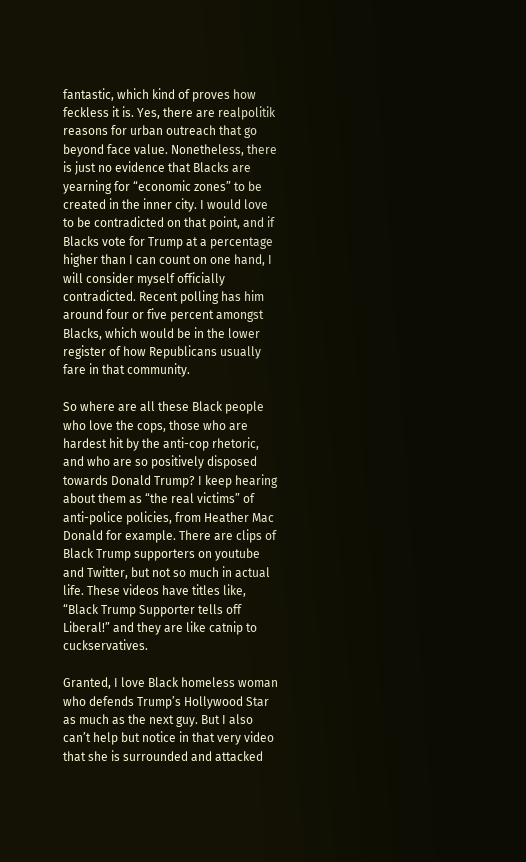fantastic, which kind of proves how feckless it is. Yes, there are realpolitik reasons for urban outreach that go beyond face value. Nonetheless, there is just no evidence that Blacks are yearning for “economic zones” to be created in the inner city. I would love to be contradicted on that point, and if Blacks vote for Trump at a percentage higher than I can count on one hand, I will consider myself officially contradicted. Recent polling has him around four or five percent amongst Blacks, which would be in the lower register of how Republicans usually fare in that community.

So where are all these Black people who love the cops, those who are hardest hit by the anti-cop rhetoric, and who are so positively disposed towards Donald Trump? I keep hearing about them as “the real victims” of anti-police policies, from Heather Mac Donald for example. There are clips of Black Trump supporters on youtube and Twitter, but not so much in actual life. These videos have titles like, “Black Trump Supporter tells off Liberal!” and they are like catnip to cuckservatives.

Granted, I love Black homeless woman who defends Trump’s Hollywood Star as much as the next guy. But I also can’t help but notice in that very video that she is surrounded and attacked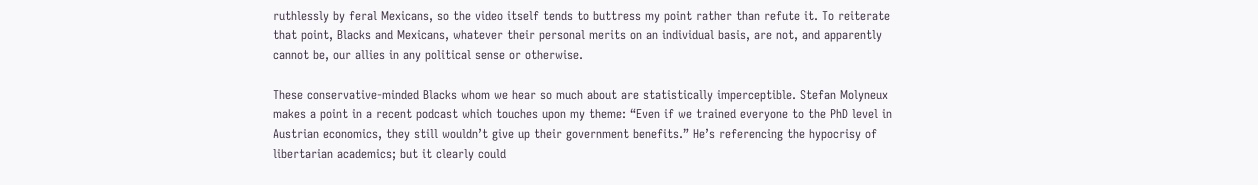ruthlessly by feral Mexicans, so the video itself tends to buttress my point rather than refute it. To reiterate that point, Blacks and Mexicans, whatever their personal merits on an individual basis, are not, and apparently cannot be, our allies in any political sense or otherwise.

These conservative-minded Blacks whom we hear so much about are statistically imperceptible. Stefan Molyneux makes a point in a recent podcast which touches upon my theme: “Even if we trained everyone to the PhD level in Austrian economics, they still wouldn’t give up their government benefits.” He’s referencing the hypocrisy of libertarian academics; but it clearly could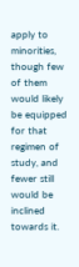apply to minorities, though few of them would likely be equipped for that regimen of study, and fewer still would be inclined towards it.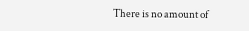There is no amount of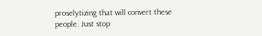proselytizing that will convert these people. Just stop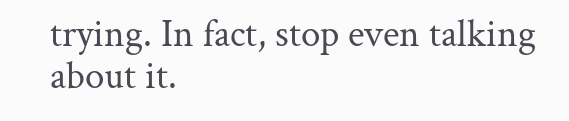trying. In fact, stop even talking about it.